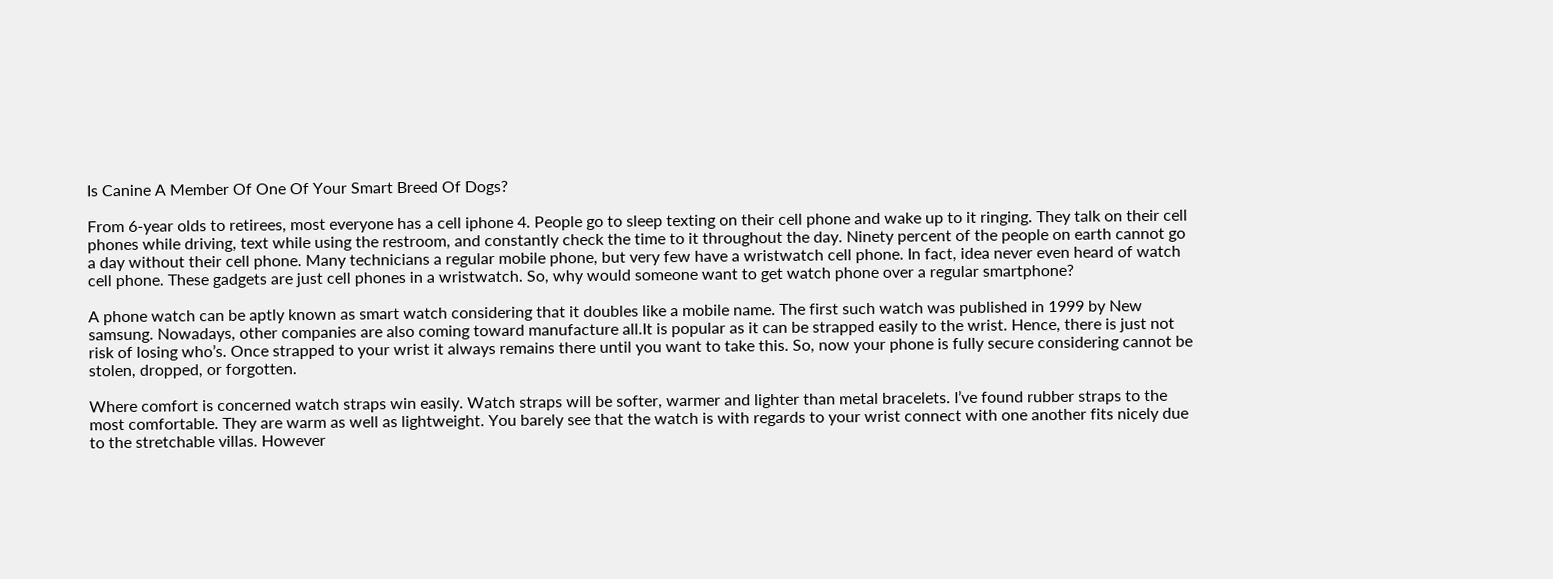Is Canine A Member Of One Of Your Smart Breed Of Dogs?

From 6-year olds to retirees, most everyone has a cell iphone 4. People go to sleep texting on their cell phone and wake up to it ringing. They talk on their cell phones while driving, text while using the restroom, and constantly check the time to it throughout the day. Ninety percent of the people on earth cannot go a day without their cell phone. Many technicians a regular mobile phone, but very few have a wristwatch cell phone. In fact, idea never even heard of watch cell phone. These gadgets are just cell phones in a wristwatch. So, why would someone want to get watch phone over a regular smartphone?

A phone watch can be aptly known as smart watch considering that it doubles like a mobile name. The first such watch was published in 1999 by New samsung. Nowadays, other companies are also coming toward manufacture all.It is popular as it can be strapped easily to the wrist. Hence, there is just not risk of losing who’s. Once strapped to your wrist it always remains there until you want to take this. So, now your phone is fully secure considering cannot be stolen, dropped, or forgotten.

Where comfort is concerned watch straps win easily. Watch straps will be softer, warmer and lighter than metal bracelets. I’ve found rubber straps to the most comfortable. They are warm as well as lightweight. You barely see that the watch is with regards to your wrist connect with one another fits nicely due to the stretchable villas. However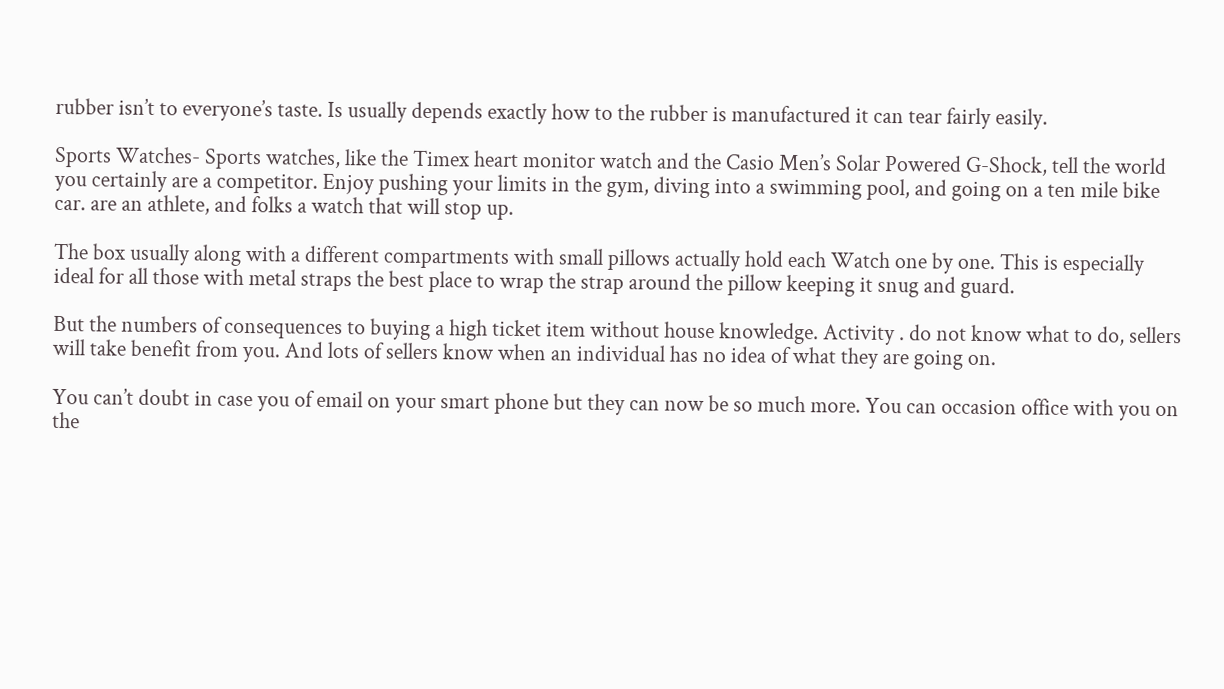rubber isn’t to everyone’s taste. Is usually depends exactly how to the rubber is manufactured it can tear fairly easily.

Sports Watches- Sports watches, like the Timex heart monitor watch and the Casio Men’s Solar Powered G-Shock, tell the world you certainly are a competitor. Enjoy pushing your limits in the gym, diving into a swimming pool, and going on a ten mile bike car. are an athlete, and folks a watch that will stop up.

The box usually along with a different compartments with small pillows actually hold each Watch one by one. This is especially ideal for all those with metal straps the best place to wrap the strap around the pillow keeping it snug and guard.

But the numbers of consequences to buying a high ticket item without house knowledge. Activity . do not know what to do, sellers will take benefit from you. And lots of sellers know when an individual has no idea of what they are going on.

You can’t doubt in case you of email on your smart phone but they can now be so much more. You can occasion office with you on the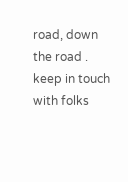road, down the road . keep in touch with folks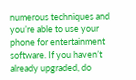numerous techniques and you’re able to use your phone for entertainment software. If you haven’t already upgraded, do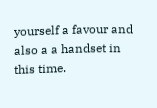yourself a favour and also a a handset in this time.